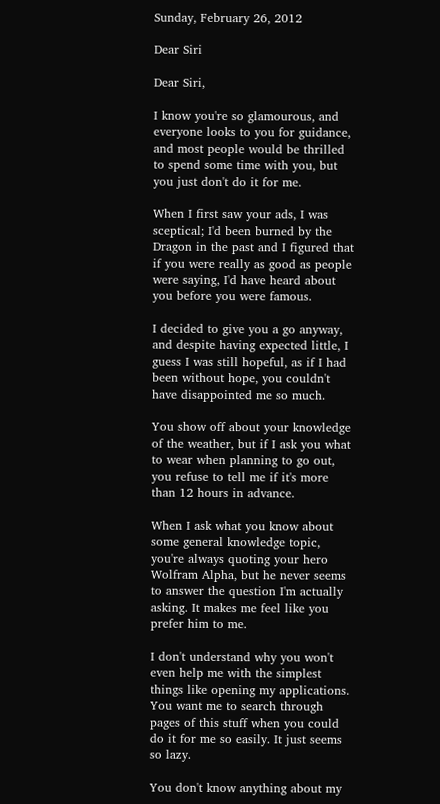Sunday, February 26, 2012

Dear Siri

Dear Siri,

I know you're so glamourous, and everyone looks to you for guidance, and most people would be thrilled to spend some time with you, but you just don't do it for me.

When I first saw your ads, I was sceptical; I'd been burned by the Dragon in the past and I figured that if you were really as good as people were saying, I'd have heard about you before you were famous.

I decided to give you a go anyway, and despite having expected little, I guess I was still hopeful, as if I had been without hope, you couldn't have disappointed me so much.

You show off about your knowledge of the weather, but if I ask you what to wear when planning to go out, you refuse to tell me if it's more than 12 hours in advance.

When I ask what you know about some general knowledge topic, you're always quoting your hero Wolfram Alpha, but he never seems to answer the question I'm actually asking. It makes me feel like you prefer him to me.

I don't understand why you won't even help me with the simplest things like opening my applications. You want me to search through pages of this stuff when you could do it for me so easily. It just seems so lazy.

You don't know anything about my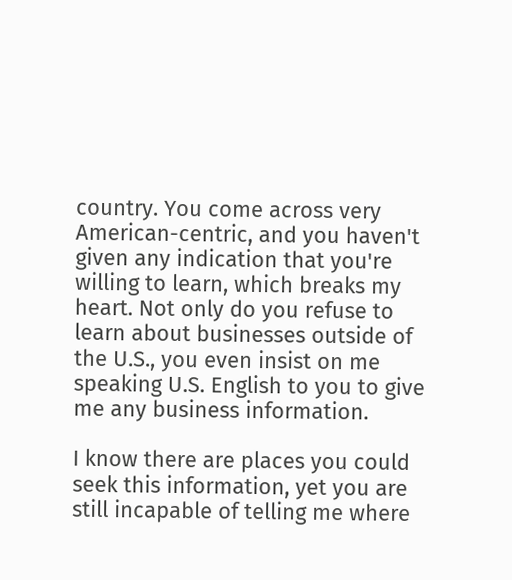country. You come across very American-centric, and you haven't given any indication that you're willing to learn, which breaks my heart. Not only do you refuse to learn about businesses outside of the U.S., you even insist on me speaking U.S. English to you to give me any business information.

I know there are places you could seek this information, yet you are still incapable of telling me where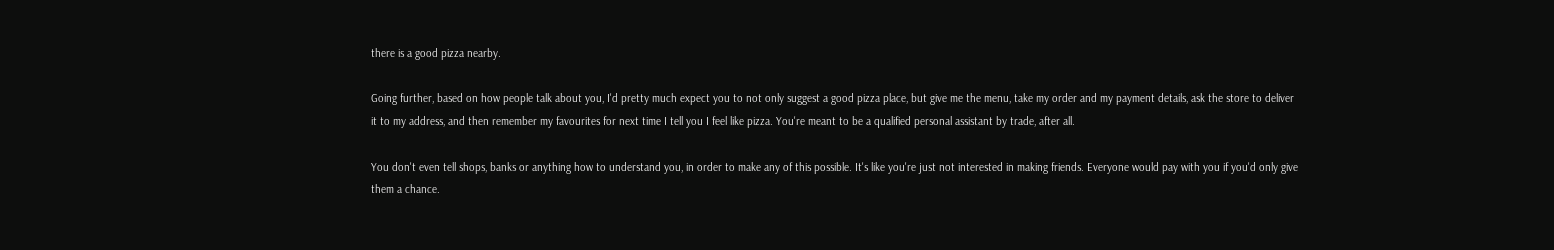there is a good pizza nearby.

Going further, based on how people talk about you, I'd pretty much expect you to not only suggest a good pizza place, but give me the menu, take my order and my payment details, ask the store to deliver it to my address, and then remember my favourites for next time I tell you I feel like pizza. You're meant to be a qualified personal assistant by trade, after all.

You don't even tell shops, banks or anything how to understand you, in order to make any of this possible. It's like you're just not interested in making friends. Everyone would pay with you if you'd only give them a chance.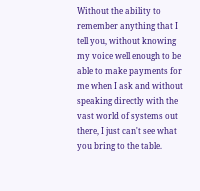Without the ability to remember anything that I tell you, without knowing my voice well enough to be able to make payments for me when I ask and without speaking directly with the vast world of systems out there, I just can't see what you bring to the table.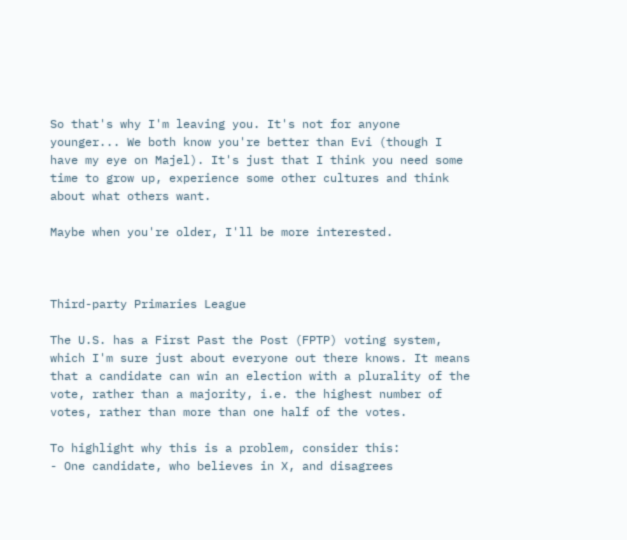So that's why I'm leaving you. It's not for anyone younger... We both know you're better than Evi (though I have my eye on Majel). It's just that I think you need some time to grow up, experience some other cultures and think about what others want.

Maybe when you're older, I'll be more interested.



Third-party Primaries League

The U.S. has a First Past the Post (FPTP) voting system, which I'm sure just about everyone out there knows. It means that a candidate can win an election with a plurality of the vote, rather than a majority, i.e. the highest number of votes, rather than more than one half of the votes.

To highlight why this is a problem, consider this:
- One candidate, who believes in X, and disagrees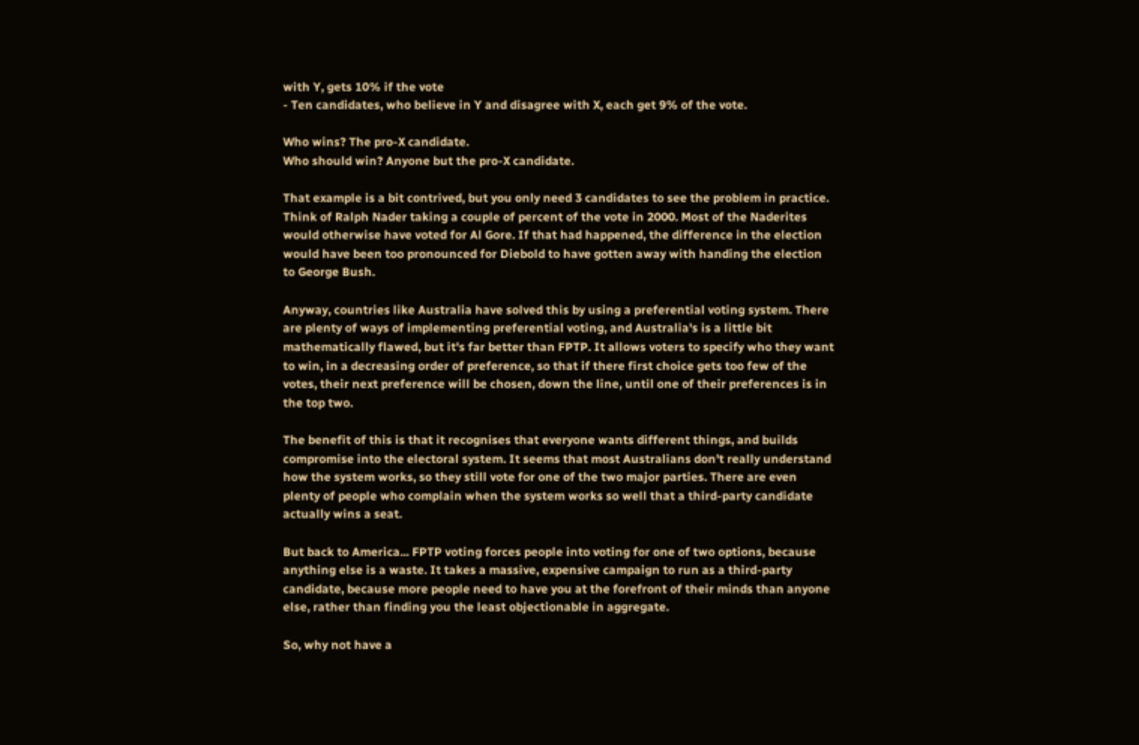with Y, gets 10% if the vote
- Ten candidates, who believe in Y and disagree with X, each get 9% of the vote.

Who wins? The pro-X candidate.
Who should win? Anyone but the pro-X candidate.

That example is a bit contrived, but you only need 3 candidates to see the problem in practice. Think of Ralph Nader taking a couple of percent of the vote in 2000. Most of the Naderites would otherwise have voted for Al Gore. If that had happened, the difference in the election would have been too pronounced for Diebold to have gotten away with handing the election to George Bush.

Anyway, countries like Australia have solved this by using a preferential voting system. There are plenty of ways of implementing preferential voting, and Australia's is a little bit mathematically flawed, but it's far better than FPTP. It allows voters to specify who they want to win, in a decreasing order of preference, so that if there first choice gets too few of the votes, their next preference will be chosen, down the line, until one of their preferences is in the top two.

The benefit of this is that it recognises that everyone wants different things, and builds compromise into the electoral system. It seems that most Australians don't really understand how the system works, so they still vote for one of the two major parties. There are even plenty of people who complain when the system works so well that a third-party candidate actually wins a seat.

But back to America... FPTP voting forces people into voting for one of two options, because anything else is a waste. It takes a massive, expensive campaign to run as a third-party candidate, because more people need to have you at the forefront of their minds than anyone else, rather than finding you the least objectionable in aggregate.

So, why not have a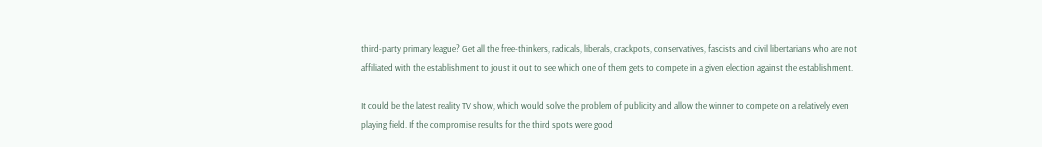third-party primary league? Get all the free-thinkers, radicals, liberals, crackpots, conservatives, fascists and civil libertarians who are not affiliated with the establishment to joust it out to see which one of them gets to compete in a given election against the establishment.

It could be the latest reality TV show, which would solve the problem of publicity and allow the winner to compete on a relatively even playing field. If the compromise results for the third spots were good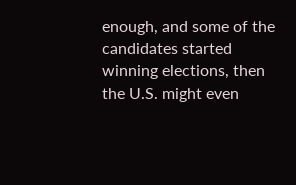enough, and some of the candidates started winning elections, then the U.S. might even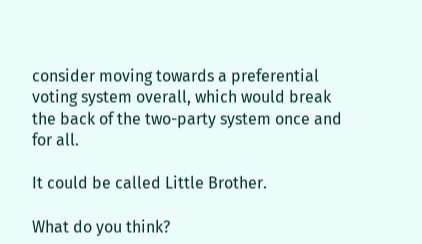consider moving towards a preferential voting system overall, which would break the back of the two-party system once and for all.

It could be called Little Brother.

What do you think?